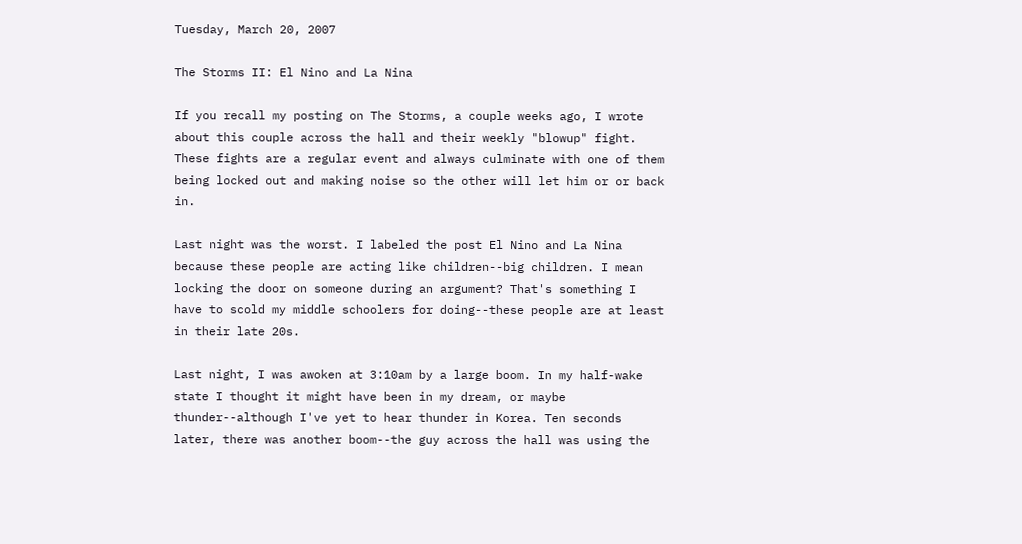Tuesday, March 20, 2007

The Storms II: El Nino and La Nina

If you recall my posting on The Storms, a couple weeks ago, I wrote about this couple across the hall and their weekly "blowup" fight. These fights are a regular event and always culminate with one of them being locked out and making noise so the other will let him or or back in.

Last night was the worst. I labeled the post El Nino and La Nina because these people are acting like children--big children. I mean locking the door on someone during an argument? That's something I have to scold my middle schoolers for doing--these people are at least in their late 20s.

Last night, I was awoken at 3:10am by a large boom. In my half-wake state I thought it might have been in my dream, or maybe thunder--although I've yet to hear thunder in Korea. Ten seconds later, there was another boom--the guy across the hall was using the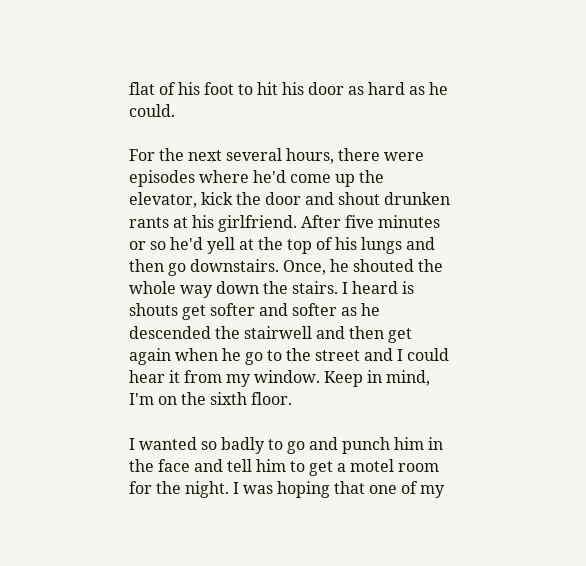flat of his foot to hit his door as hard as he could.

For the next several hours, there were episodes where he'd come up the elevator, kick the door and shout drunken rants at his girlfriend. After five minutes or so he'd yell at the top of his lungs and then go downstairs. Once, he shouted the whole way down the stairs. I heard is shouts get softer and softer as he descended the stairwell and then get again when he go to the street and I could hear it from my window. Keep in mind, I'm on the sixth floor.

I wanted so badly to go and punch him in the face and tell him to get a motel room for the night. I was hoping that one of my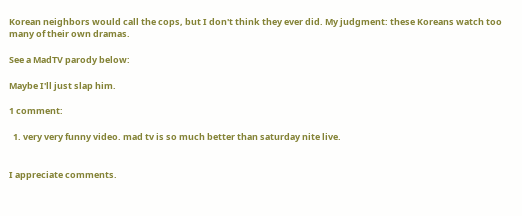Korean neighbors would call the cops, but I don't think they ever did. My judgment: these Koreans watch too many of their own dramas.

See a MadTV parody below:

Maybe I'll just slap him.

1 comment:

  1. very very funny video. mad tv is so much better than saturday nite live.


I appreciate comments.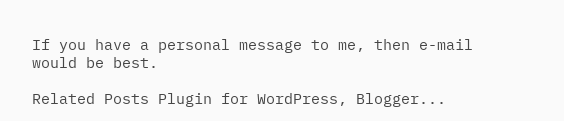If you have a personal message to me, then e-mail would be best.

Related Posts Plugin for WordPress, Blogger...